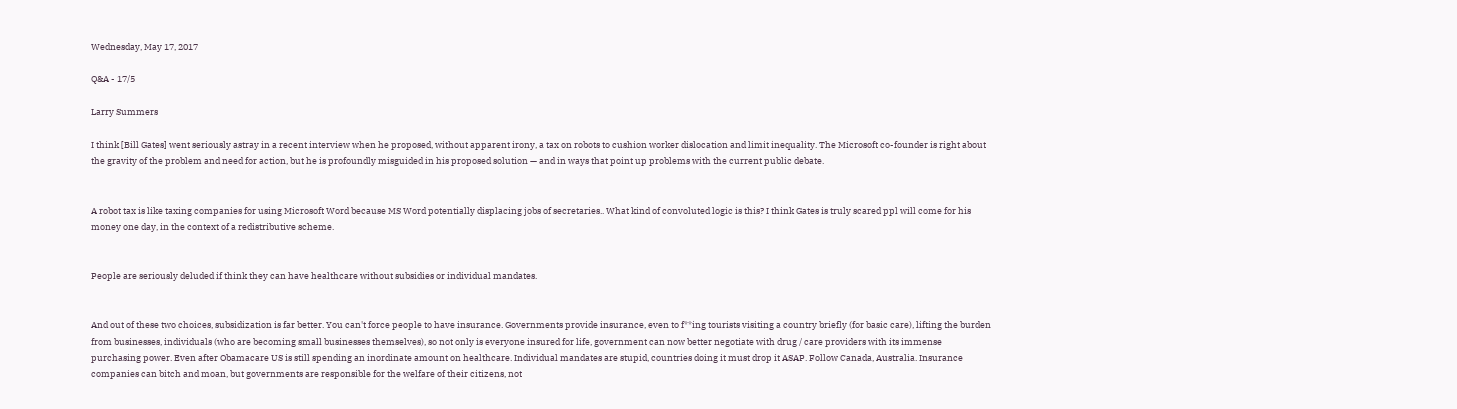Wednesday, May 17, 2017

Q&A - 17/5

Larry Summers

I think [Bill Gates] went seriously astray in a recent interview when he proposed, without apparent irony, a tax on robots to cushion worker dislocation and limit inequality. The Microsoft co-founder is right about the gravity of the problem and need for action, but he is profoundly misguided in his proposed solution — and in ways that point up problems with the current public debate.


A robot tax is like taxing companies for using Microsoft Word because MS Word potentially displacing jobs of secretaries.. What kind of convoluted logic is this? I think Gates is truly scared ppl will come for his money one day, in the context of a redistributive scheme.


People are seriously deluded if think they can have healthcare without subsidies or individual mandates.


And out of these two choices, subsidization is far better. You can't force people to have insurance. Governments provide insurance, even to f**ing tourists visiting a country briefly (for basic care), lifting the burden from businesses, individuals (who are becoming small businesses themselves), so not only is everyone insured for life, government can now better negotiate with drug / care providers with its immense purchasing power. Even after Obamacare US is still spending an inordinate amount on healthcare. Individual mandates are stupid, countries doing it must drop it ASAP. Follow Canada, Australia. Insurance companies can bitch and moan, but governments are responsible for the welfare of their citizens, not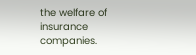the welfare of insurance companies.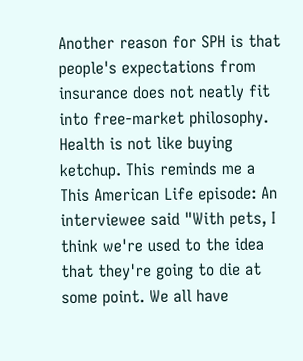Another reason for SPH is that people's expectations from insurance does not neatly fit into free-market philosophy. Health is not like buying ketchup. This reminds me a This American Life episode: An interviewee said "With pets, I think we're used to the idea that they're going to die at some point. We all have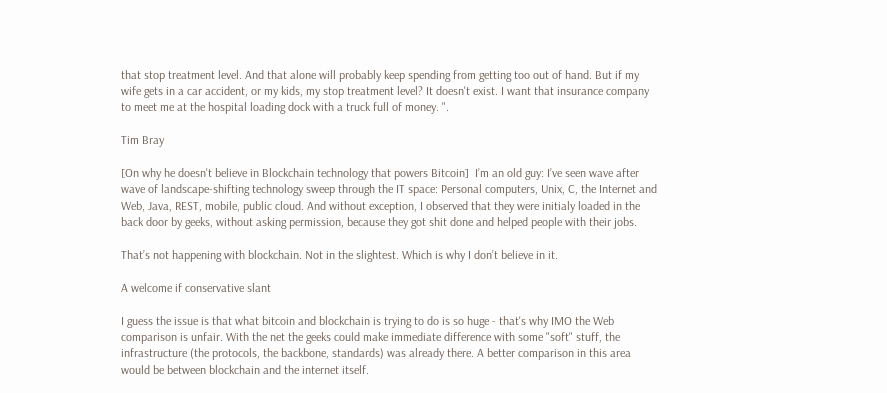that stop treatment level. And that alone will probably keep spending from getting too out of hand. But if my wife gets in a car accident, or my kids, my stop treatment level? It doesn't exist. I want that insurance company to meet me at the hospital loading dock with a truck full of money. ".

Tim Bray

[On why he doesn't believe in Blockchain technology that powers Bitcoin]  I’m an old guy: I’ve seen wave after wave of landscape-shifting technology sweep through the IT space: Personal computers, Unix, C, the Internet and Web, Java, REST, mobile, public cloud. And without exception, I observed that they were initialy loaded in the back door by geeks, without asking permission, because they got shit done and helped people with their jobs.

That’s not happening with blockchain. Not in the slightest. Which is why I don’t believe in it.

A welcome if conservative slant

I guess the issue is that what bitcoin and blockchain is trying to do is so huge - that's why IMO the Web comparison is unfair. With the net the geeks could make immediate difference with some "soft" stuff, the infrastructure (the protocols, the backbone, standards) was already there. A better comparison in this area would be between blockchain and the internet itself.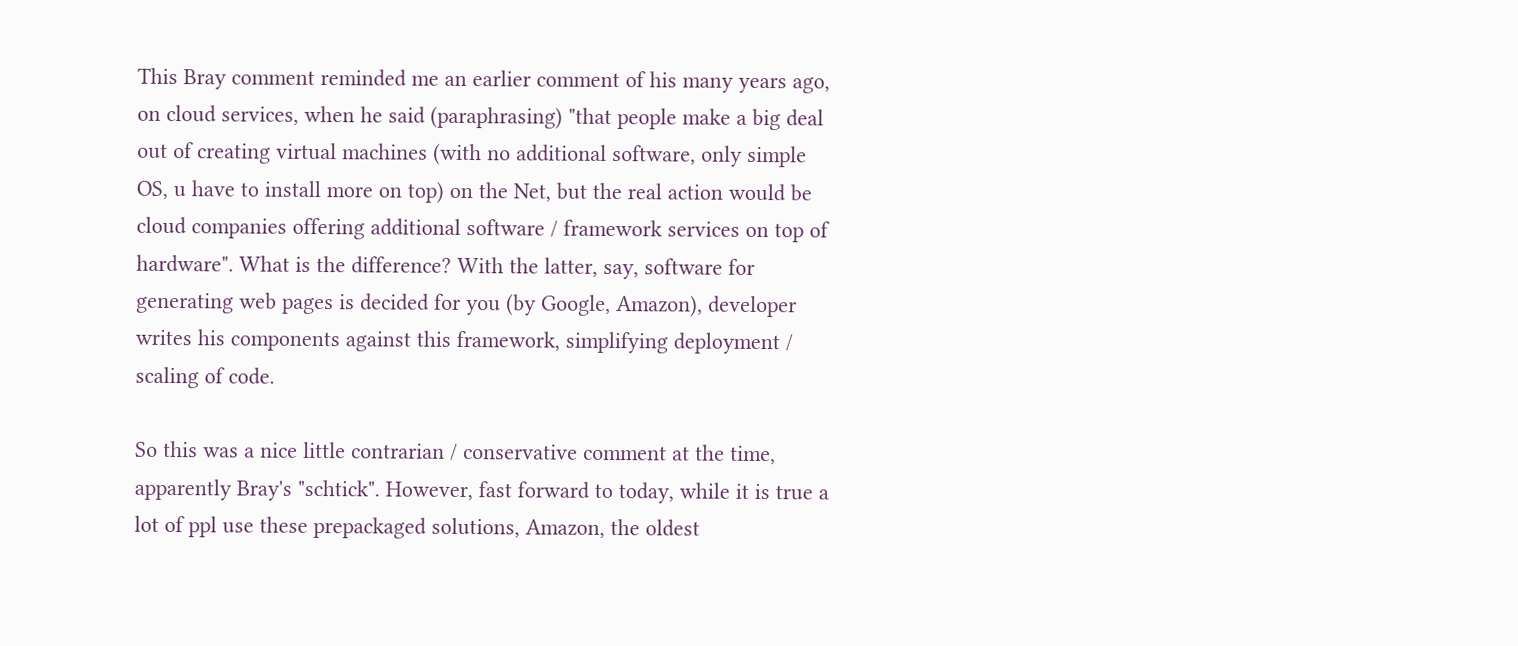This Bray comment reminded me an earlier comment of his many years ago, on cloud services, when he said (paraphrasing) "that people make a big deal out of creating virtual machines (with no additional software, only simple OS, u have to install more on top) on the Net, but the real action would be cloud companies offering additional software / framework services on top of hardware". What is the difference? With the latter, say, software for generating web pages is decided for you (by Google, Amazon), developer writes his components against this framework, simplifying deployment / scaling of code.

So this was a nice little contrarian / conservative comment at the time, apparently Bray's "schtick". However, fast forward to today, while it is true a lot of ppl use these prepackaged solutions, Amazon, the oldest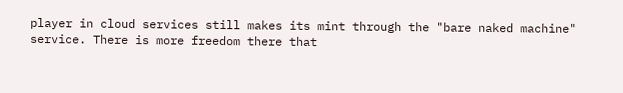player in cloud services still makes its mint through the "bare naked machine" service. There is more freedom there that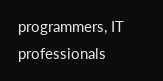programmers, IT professionals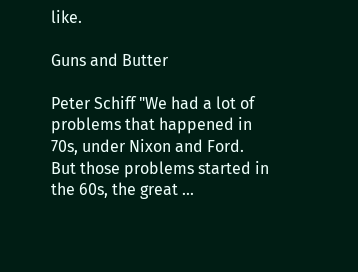like.

Guns and Butter

Peter Schiff "We had a lot of problems that happened in 70s, under Nixon and Ford. But those problems started in the 60s, the great ...